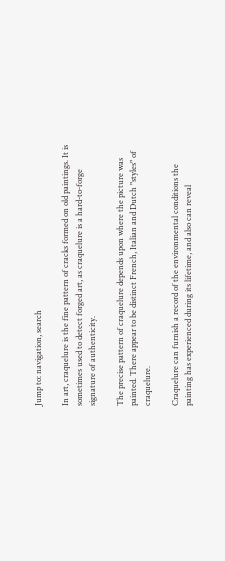Jump to: navigation, search

In art, craquelure is the fine pattern of cracks formed on old paintings. It is sometimes used to detect forged art, as craquelure is a hard-to-forge signature of authenticity.

The precise pattern of craquelure depends upon where the picture was painted. There appear to be distinct French, Italian and Dutch "styles" of craquelure.

Craquelure can furnish a record of the environmental conditions the painting has experienced during its lifetime, and also can reveal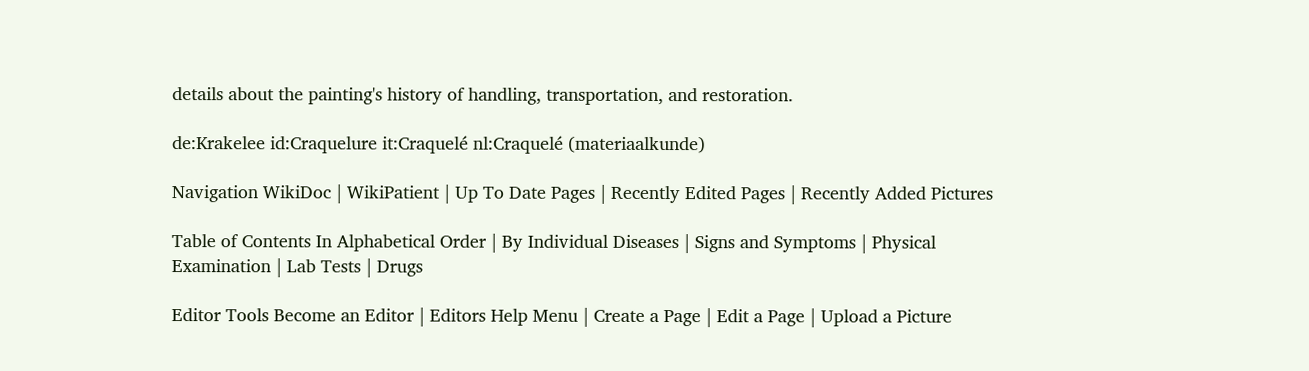details about the painting's history of handling, transportation, and restoration.

de:Krakelee id:Craquelure it:Craquelé nl:Craquelé (materiaalkunde)

Navigation WikiDoc | WikiPatient | Up To Date Pages | Recently Edited Pages | Recently Added Pictures

Table of Contents In Alphabetical Order | By Individual Diseases | Signs and Symptoms | Physical Examination | Lab Tests | Drugs

Editor Tools Become an Editor | Editors Help Menu | Create a Page | Edit a Page | Upload a Picture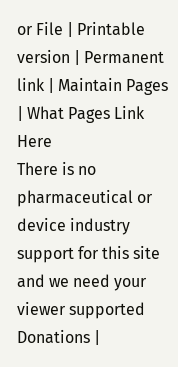or File | Printable version | Permanent link | Maintain Pages | What Pages Link Here
There is no pharmaceutical or device industry support for this site and we need your viewer supported Donations |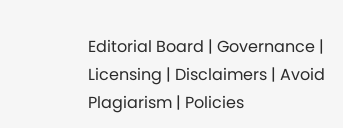Editorial Board | Governance | Licensing | Disclaimers | Avoid Plagiarism | Policies